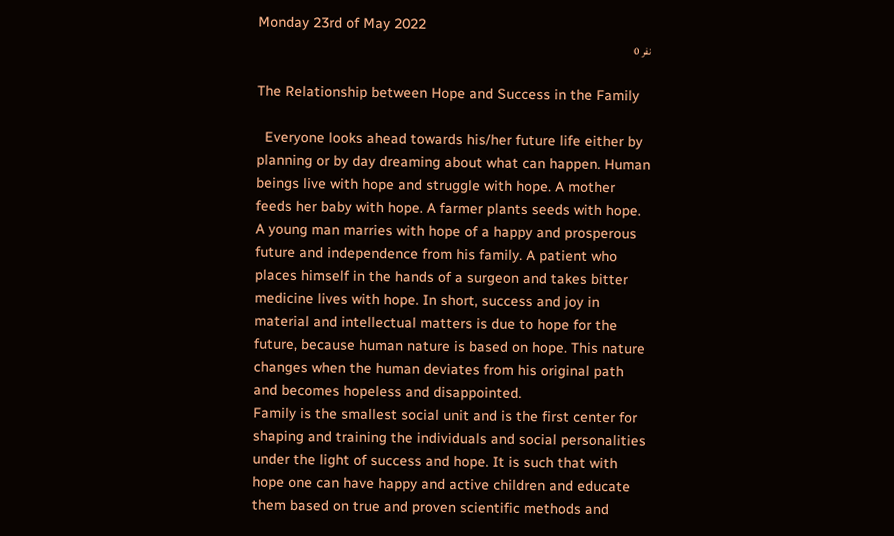Monday 23rd of May 2022
نفر 0

The Relationship between Hope and Success in the Family

  Everyone looks ahead towards his/her future life either by planning or by day dreaming about what can happen. Human beings live with hope and struggle with hope. A mother feeds her baby with hope. A farmer plants seeds with hope. A young man marries with hope of a happy and prosperous future and independence from his family. A patient who places himself in the hands of a surgeon and takes bitter medicine lives with hope. In short, success and joy in material and intellectual matters is due to hope for the future, because human nature is based on hope. This nature changes when the human deviates from his original path and becomes hopeless and disappointed.
Family is the smallest social unit and is the first center for shaping and training the individuals and social personalities under the light of success and hope. It is such that with hope one can have happy and active children and educate them based on true and proven scientific methods and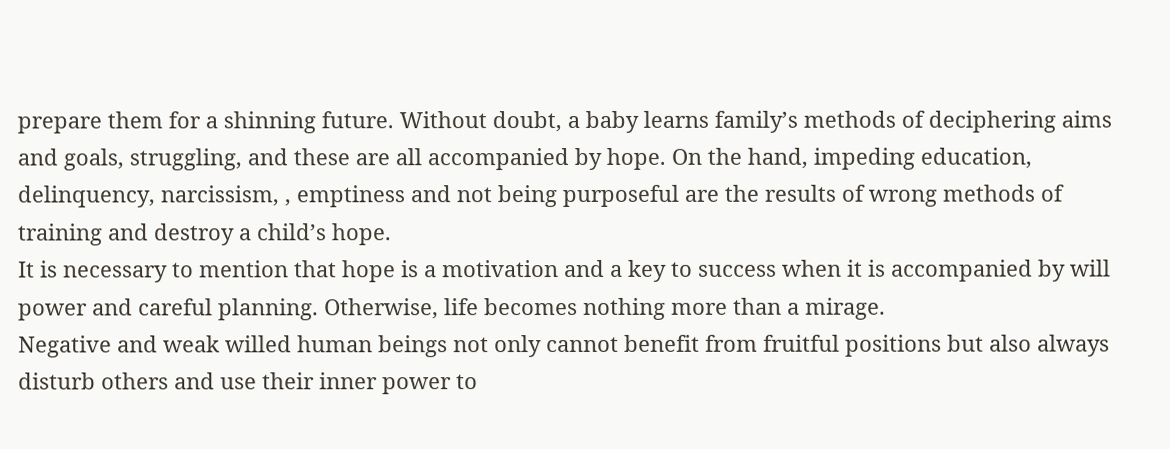prepare them for a shinning future. Without doubt, a baby learns family’s methods of deciphering aims and goals, struggling, and these are all accompanied by hope. On the hand, impeding education, delinquency, narcissism, , emptiness and not being purposeful are the results of wrong methods of training and destroy a child’s hope.
It is necessary to mention that hope is a motivation and a key to success when it is accompanied by will power and careful planning. Otherwise, life becomes nothing more than a mirage.
Negative and weak willed human beings not only cannot benefit from fruitful positions but also always disturb others and use their inner power to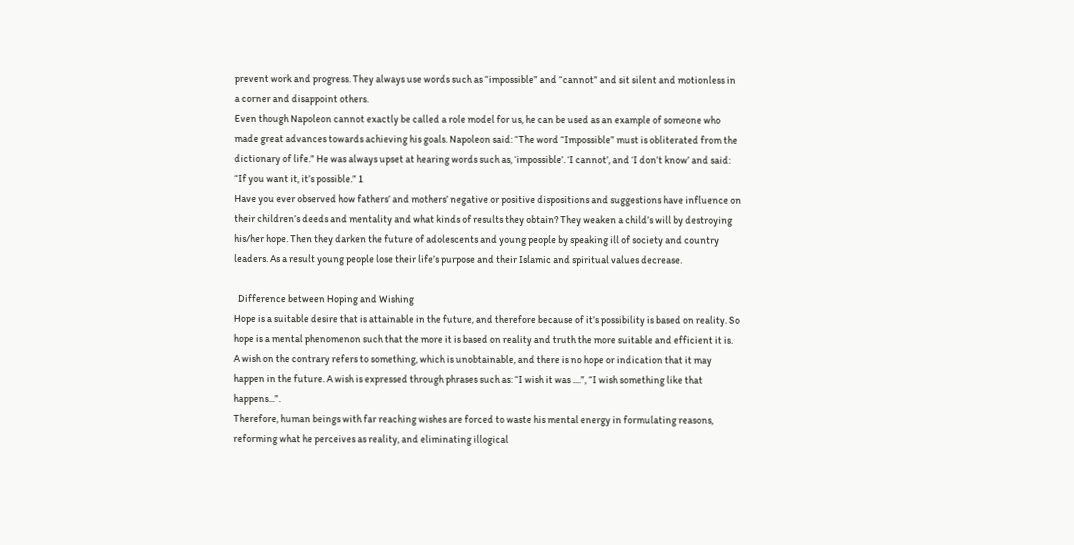prevent work and progress. They always use words such as “impossible” and “cannot” and sit silent and motionless in a corner and disappoint others.
Even though Napoleon cannot exactly be called a role model for us, he can be used as an example of someone who made great advances towards achieving his goals. Napoleon said: “The word “Impossible” must is obliterated from the dictionary of life.” He was always upset at hearing words such as, ‘impossible’. ‘I cannot’, and ‘I don’t know’ and said: “If you want it, it’s possible.” 1
Have you ever observed how fathers’ and mothers’ negative or positive dispositions and suggestions have influence on their children’s deeds and mentality and what kinds of results they obtain? They weaken a child’s will by destroying his/her hope. Then they darken the future of adolescents and young people by speaking ill of society and country leaders. As a result young people lose their life’s purpose and their Islamic and spiritual values decrease.

  Difference between Hoping and Wishing
Hope is a suitable desire that is attainable in the future, and therefore because of it’s possibility is based on reality. So hope is a mental phenomenon such that the more it is based on reality and truth the more suitable and efficient it is.
A wish on the contrary refers to something, which is unobtainable, and there is no hope or indication that it may happen in the future. A wish is expressed through phrases such as: “I wish it was ....”, “I wish something like that happens...”.
Therefore, human beings with far reaching wishes are forced to waste his mental energy in formulating reasons, reforming what he perceives as reality, and eliminating illogical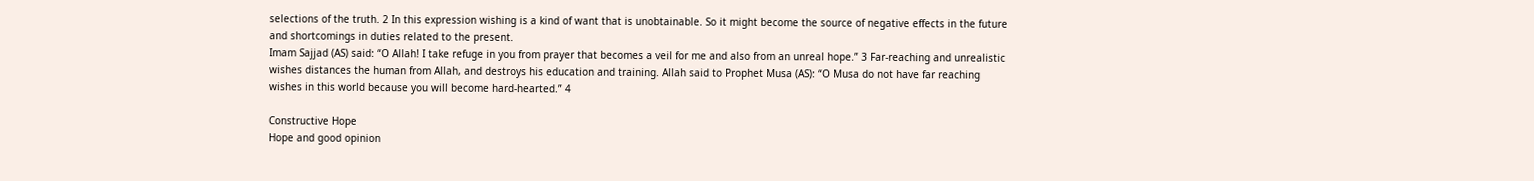selections of the truth. 2 In this expression wishing is a kind of want that is unobtainable. So it might become the source of negative effects in the future and shortcomings in duties related to the present.
Imam Sajjad (AS) said: “O Allah! I take refuge in you from prayer that becomes a veil for me and also from an unreal hope.” 3 Far-reaching and unrealistic wishes distances the human from Allah, and destroys his education and training. Allah said to Prophet Musa (AS): “O Musa do not have far reaching wishes in this world because you will become hard-hearted.” 4

Constructive Hope
Hope and good opinion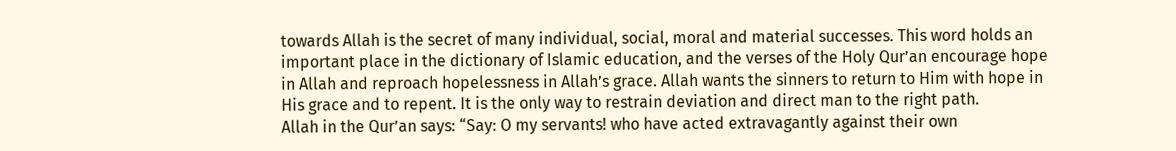towards Allah is the secret of many individual, social, moral and material successes. This word holds an important place in the dictionary of Islamic education, and the verses of the Holy Qur’an encourage hope in Allah and reproach hopelessness in Allah’s grace. Allah wants the sinners to return to Him with hope in His grace and to repent. It is the only way to restrain deviation and direct man to the right path.
Allah in the Qur’an says: “Say: O my servants! who have acted extravagantly against their own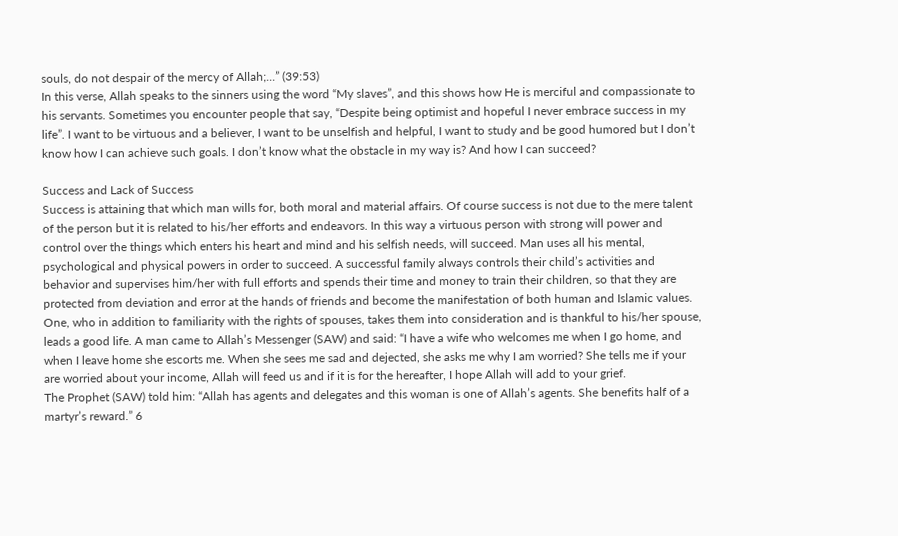souls, do not despair of the mercy of Allah;...” (39:53)
In this verse, Allah speaks to the sinners using the word “My slaves”, and this shows how He is merciful and compassionate to his servants. Sometimes you encounter people that say, “Despite being optimist and hopeful I never embrace success in my life”. I want to be virtuous and a believer, I want to be unselfish and helpful, I want to study and be good humored but I don’t know how I can achieve such goals. I don’t know what the obstacle in my way is? And how I can succeed?

Success and Lack of Success
Success is attaining that which man wills for, both moral and material affairs. Of course success is not due to the mere talent of the person but it is related to his/her efforts and endeavors. In this way a virtuous person with strong will power and control over the things which enters his heart and mind and his selfish needs, will succeed. Man uses all his mental, psychological and physical powers in order to succeed. A successful family always controls their child’s activities and behavior and supervises him/her with full efforts and spends their time and money to train their children, so that they are protected from deviation and error at the hands of friends and become the manifestation of both human and Islamic values.
One, who in addition to familiarity with the rights of spouses, takes them into consideration and is thankful to his/her spouse, leads a good life. A man came to Allah’s Messenger (SAW) and said: “I have a wife who welcomes me when I go home, and when I leave home she escorts me. When she sees me sad and dejected, she asks me why I am worried? She tells me if your are worried about your income, Allah will feed us and if it is for the hereafter, I hope Allah will add to your grief.
The Prophet (SAW) told him: “Allah has agents and delegates and this woman is one of Allah’s agents. She benefits half of a martyr’s reward.” 6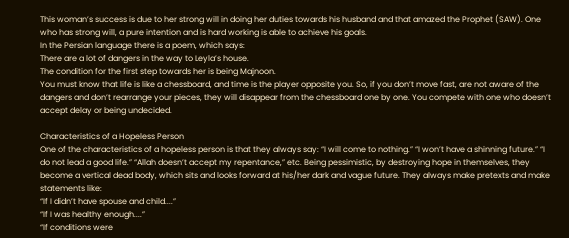This woman’s success is due to her strong will in doing her duties towards his husband and that amazed the Prophet (SAW). One who has strong will, a pure intention and is hard working is able to achieve his goals.
In the Persian language there is a poem, which says:
There are a lot of dangers in the way to Leyla’s house.
The condition for the first step towards her is being Majnoon.
You must know that life is like a chessboard, and time is the player opposite you. So, if you don’t move fast, are not aware of the dangers and don’t rearrange your pieces, they will disappear from the chessboard one by one. You compete with one who doesn’t accept delay or being undecided.

Characteristics of a Hopeless Person
One of the characteristics of a hopeless person is that they always say: “I will come to nothing.” “I won’t have a shinning future.” “I do not lead a good life.” “Allah doesn’t accept my repentance,” etc. Being pessimistic, by destroying hope in themselves, they become a vertical dead body, which sits and looks forward at his/her dark and vague future. They always make pretexts and make statements like:
“If I didn’t have spouse and child....”
“If I was healthy enough....”
“If conditions were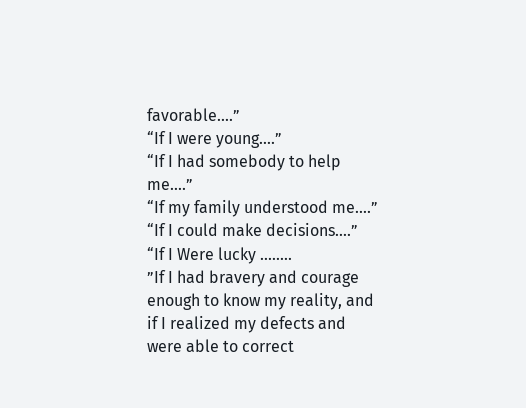favorable....”
“If I were young....”
“If I had somebody to help me....”
“If my family understood me....”
“If I could make decisions....”
“If I Were lucky ........
”If I had bravery and courage enough to know my reality, and if I realized my defects and were able to correct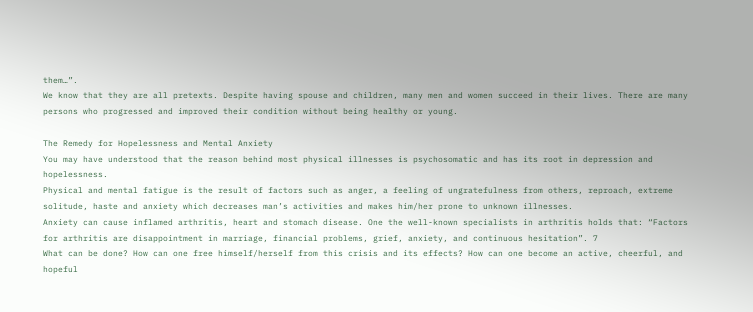them…”.
We know that they are all pretexts. Despite having spouse and children, many men and women succeed in their lives. There are many persons who progressed and improved their condition without being healthy or young.

The Remedy for Hopelessness and Mental Anxiety
You may have understood that the reason behind most physical illnesses is psychosomatic and has its root in depression and hopelessness.
Physical and mental fatigue is the result of factors such as anger, a feeling of ungratefulness from others, reproach, extreme solitude, haste and anxiety which decreases man’s activities and makes him/her prone to unknown illnesses.
Anxiety can cause inflamed arthritis, heart and stomach disease. One the well-known specialists in arthritis holds that: “Factors for arthritis are disappointment in marriage, financial problems, grief, anxiety, and continuous hesitation”. 7
What can be done? How can one free himself/herself from this crisis and its effects? How can one become an active, cheerful, and hopeful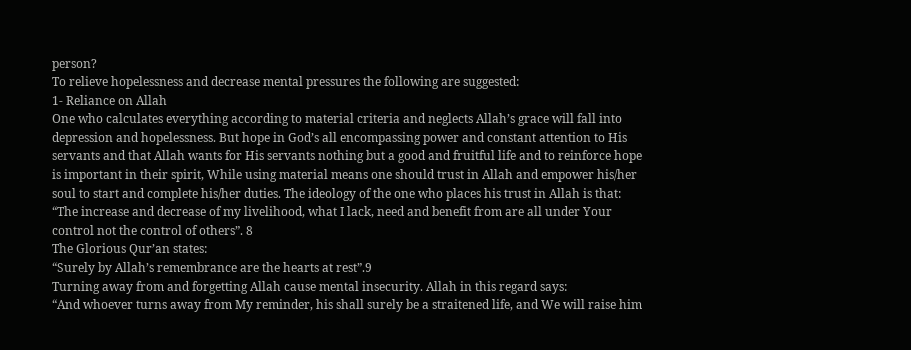person?
To relieve hopelessness and decrease mental pressures the following are suggested:
1- Reliance on Allah
One who calculates everything according to material criteria and neglects Allah’s grace will fall into depression and hopelessness. But hope in God’s all encompassing power and constant attention to His servants and that Allah wants for His servants nothing but a good and fruitful life and to reinforce hope is important in their spirit, While using material means one should trust in Allah and empower his/her soul to start and complete his/her duties. The ideology of the one who places his trust in Allah is that: “The increase and decrease of my livelihood, what I lack, need and benefit from are all under Your control not the control of others”. 8
The Glorious Qur’an states:
“Surely by Allah’s remembrance are the hearts at rest”.9
Turning away from and forgetting Allah cause mental insecurity. Allah in this regard says:
“And whoever turns away from My reminder, his shall surely be a straitened life, and We will raise him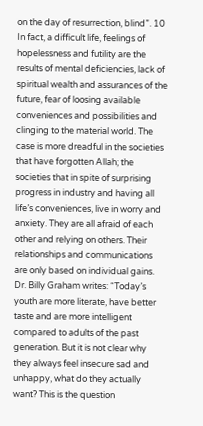on the day of resurrection, blind”. 10
In fact, a difficult life, feelings of hopelessness and futility are the results of mental deficiencies, lack of spiritual wealth and assurances of the future, fear of loosing available conveniences and possibilities and clinging to the material world. The case is more dreadful in the societies that have forgotten Allah; the societies that in spite of surprising progress in industry and having all life’s conveniences, live in worry and anxiety. They are all afraid of each other and relying on others. Their relationships and communications are only based on individual gains.
Dr. Billy Graham writes: “Today’s youth are more literate, have better taste and are more intelligent compared to adults of the past generation. But it is not clear why they always feel insecure sad and unhappy, what do they actually want? This is the question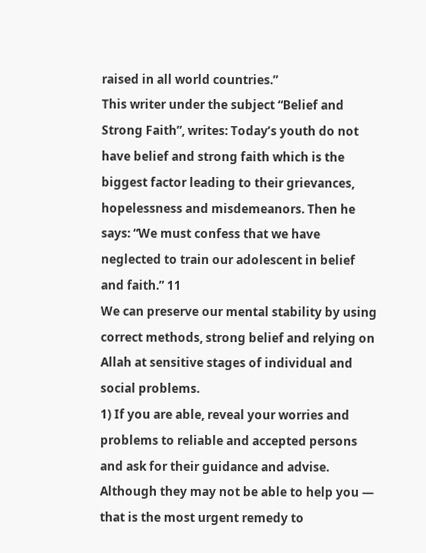raised in all world countries.”
This writer under the subject “Belief and Strong Faith”, writes: Today’s youth do not have belief and strong faith which is the biggest factor leading to their grievances, hopelessness and misdemeanors. Then he says: “We must confess that we have neglected to train our adolescent in belief and faith.” 11
We can preserve our mental stability by using correct methods, strong belief and relying on Allah at sensitive stages of individual and social problems.
1) If you are able, reveal your worries and problems to reliable and accepted persons and ask for their guidance and advise. Although they may not be able to help you — that is the most urgent remedy to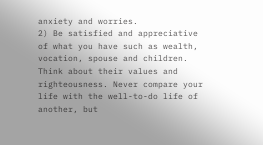anxiety and worries.
2) Be satisfied and appreciative of what you have such as wealth, vocation, spouse and children. Think about their values and righteousness. Never compare your life with the well-to-do life of another, but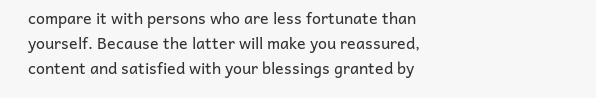compare it with persons who are less fortunate than yourself. Because the latter will make you reassured, content and satisfied with your blessings granted by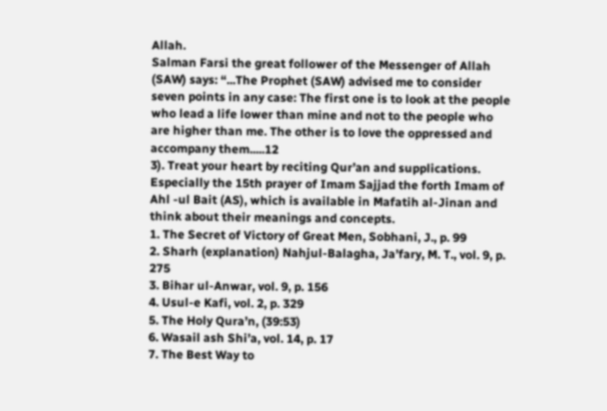Allah.
Salman Farsi the great follower of the Messenger of Allah (SAW) says: “...The Prophet (SAW) advised me to consider seven points in any case: The first one is to look at the people who lead a life lower than mine and not to the people who are higher than me. The other is to love the oppressed and accompany them.....12
3). Treat your heart by reciting Qur’an and supplications. Especially the 15th prayer of Imam Sajjad the forth Imam of Ahl -ul Bait (AS), which is available in Mafatih al-Jinan and think about their meanings and concepts.
1. The Secret of Victory of Great Men, Sobhani, J., p. 99
2. Sharh (explanation) Nahjul-Balagha, Ja’fary, M. T., vol. 9, p. 275
3. Bihar ul-Anwar, vol. 9, p. 156
4. Usul-e Kafi, vol. 2, p. 329
5. The Holy Qura’n, (39:53)
6. Wasail ash Shi’a, vol. 14, p. 17
7. The Best Way to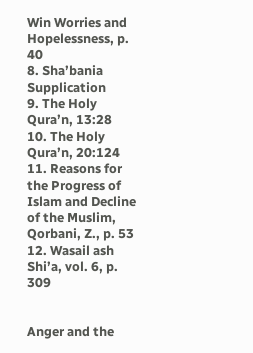Win Worries and Hopelessness, p. 40
8. Sha’bania Supplication
9. The Holy Qura’n, 13:28
10. The Holy Qura’n, 20:124
11. Reasons for the Progress of Islam and Decline of the Muslim, Qorbani, Z., p. 53
12. Wasail ash Shi’a, vol. 6, p. 309


Anger and the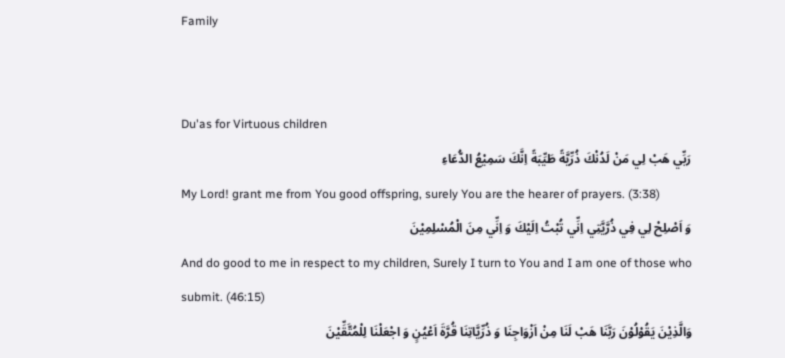Family


Du'as for Virtuous children
رَبِّي هَبْ لِي مَنْ لَدُنْكَ ذُرِّيَّةً طَيِّبَةً اِنَّكَ سَمِيْعُ الدُّعَاءِ
My Lord! grant me from You good offspring, surely You are the hearer of prayers. (3:38)
وَ اَصْلِحْ لِي فِي ذُرَّيَّتِي اِنِّي تُبْتُ اِلَيْكَ وَ اِنِّي مِنَ الْمُسْلِمِيْنَ
And do good to me in respect to my children, Surely I turn to You and I am one of those who submit. (46:15)
وَالَّذِيْنَ يَقُوْلُوْنَ رَبَّنَا هَبْ لَنَا مِنْ اَزْوَاجِنَا وَ ذُرِّيَّاتِنَا قُرَّةَ اَعْيُنٍ وَ اجْعَلْنَا لِلْمُتَّقِّيْنَ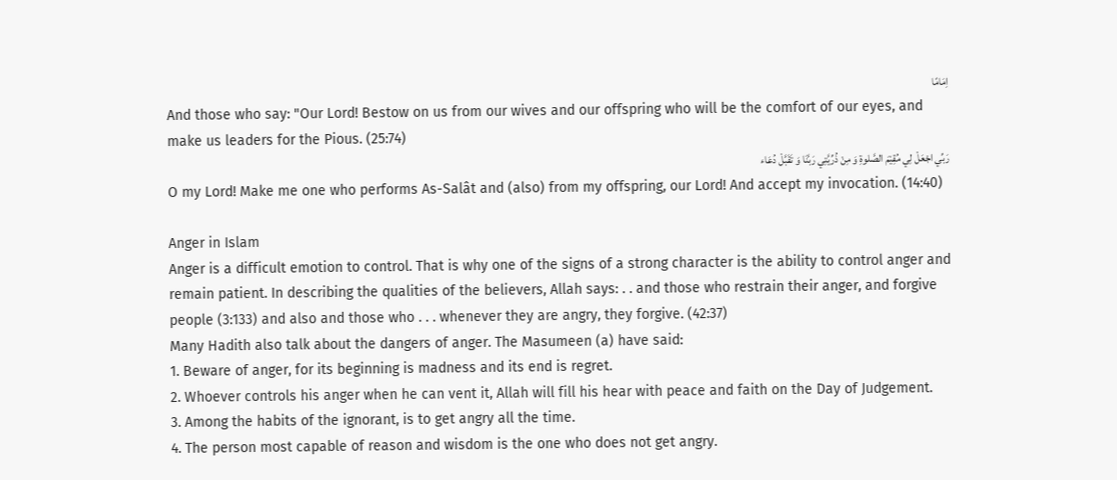اِمَامًا
And those who say: "Our Lord! Bestow on us from our wives and our offspring who will be the comfort of our eyes, and make us leaders for the Pious. (25:74)
رَبِّي اجْعَلْ لِي مُقِيْمَ الصَّلوةِ وَ مِنْ ذُرِّيَّتِي رَبَّنَا وَ تَقَبَّلْ دُعَاء
O my Lord! Make me one who performs As-Salât and (also) from my offspring, our Lord! And accept my invocation. (14:40)

Anger in Islam
Anger is a difficult emotion to control. That is why one of the signs of a strong character is the ability to control anger and remain patient. In describing the qualities of the believers, Allah says: . . and those who restrain their anger, and forgive people (3:133) and also and those who . . . whenever they are angry, they forgive. (42:37)
Many Hadith also talk about the dangers of anger. The Masumeen (a) have said:
1. Beware of anger, for its beginning is madness and its end is regret.
2. Whoever controls his anger when he can vent it, Allah will fill his hear with peace and faith on the Day of Judgement.
3. Among the habits of the ignorant, is to get angry all the time.
4. The person most capable of reason and wisdom is the one who does not get angry.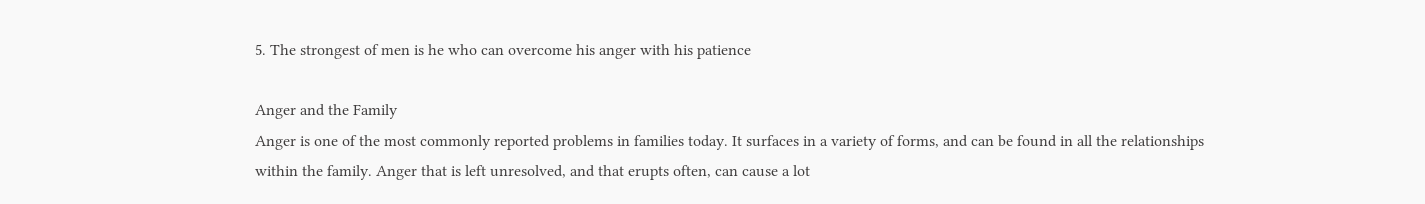5. The strongest of men is he who can overcome his anger with his patience

Anger and the Family
Anger is one of the most commonly reported problems in families today. It surfaces in a variety of forms, and can be found in all the relationships within the family. Anger that is left unresolved, and that erupts often, can cause a lot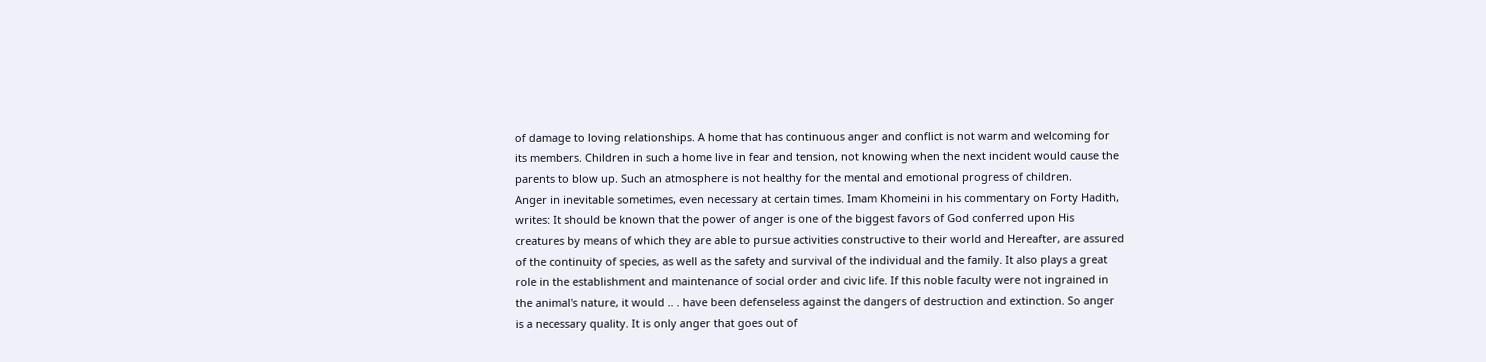of damage to loving relationships. A home that has continuous anger and conflict is not warm and welcoming for its members. Children in such a home live in fear and tension, not knowing when the next incident would cause the parents to blow up. Such an atmosphere is not healthy for the mental and emotional progress of children.
Anger in inevitable sometimes, even necessary at certain times. Imam Khomeini in his commentary on Forty Hadith, writes: It should be known that the power of anger is one of the biggest favors of God conferred upon His creatures by means of which they are able to pursue activities constructive to their world and Hereafter, are assured of the continuity of species, as well as the safety and survival of the individual and the family. It also plays a great role in the establishment and maintenance of social order and civic life. If this noble faculty were not ingrained in the animal's nature, it would .. . have been defenseless against the dangers of destruction and extinction. So anger is a necessary quality. It is only anger that goes out of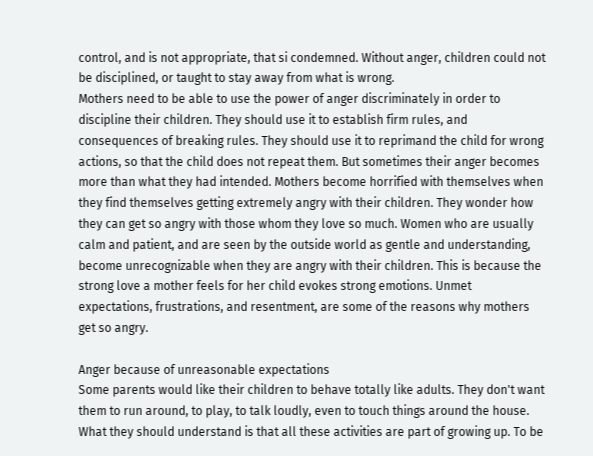control, and is not appropriate, that si condemned. Without anger, children could not be disciplined, or taught to stay away from what is wrong.
Mothers need to be able to use the power of anger discriminately in order to discipline their children. They should use it to establish firm rules, and consequences of breaking rules. They should use it to reprimand the child for wrong actions, so that the child does not repeat them. But sometimes their anger becomes more than what they had intended. Mothers become horrified with themselves when they find themselves getting extremely angry with their children. They wonder how they can get so angry with those whom they love so much. Women who are usually calm and patient, and are seen by the outside world as gentle and understanding, become unrecognizable when they are angry with their children. This is because the strong love a mother feels for her child evokes strong emotions. Unmet expectations, frustrations, and resentment, are some of the reasons why mothers get so angry.

Anger because of unreasonable expectations
Some parents would like their children to behave totally like adults. They don't want them to run around, to play, to talk loudly, even to touch things around the house. What they should understand is that all these activities are part of growing up. To be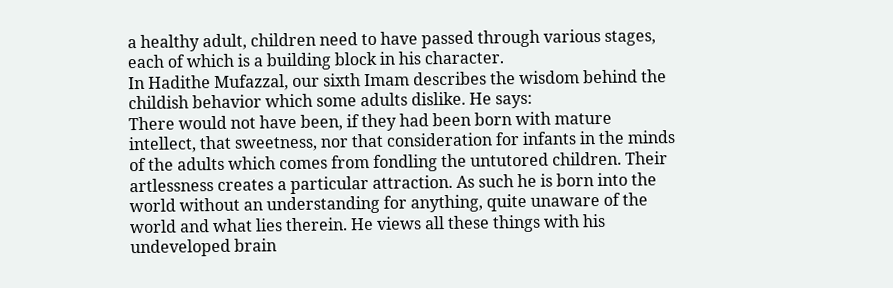a healthy adult, children need to have passed through various stages, each of which is a building block in his character.
In Hadithe Mufazzal, our sixth Imam describes the wisdom behind the childish behavior which some adults dislike. He says:
There would not have been, if they had been born with mature intellect, that sweetness, nor that consideration for infants in the minds of the adults which comes from fondling the untutored children. Their artlessness creates a particular attraction. As such he is born into the world without an understanding for anything, quite unaware of the world and what lies therein. He views all these things with his undeveloped brain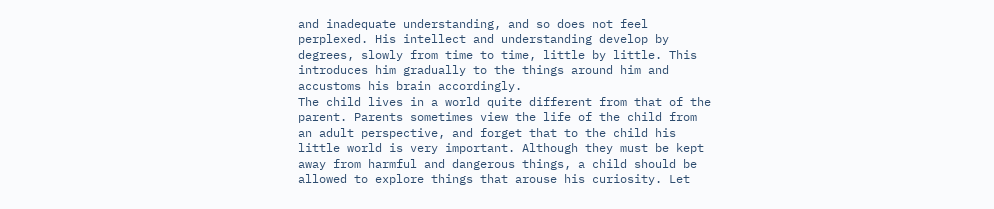and inadequate understanding, and so does not feel perplexed. His intellect and understanding develop by degrees, slowly from time to time, little by little. This introduces him gradually to the things around him and accustoms his brain accordingly.
The child lives in a world quite different from that of the parent. Parents sometimes view the life of the child from an adult perspective, and forget that to the child his little world is very important. Although they must be kept away from harmful and dangerous things, a child should be allowed to explore things that arouse his curiosity. Let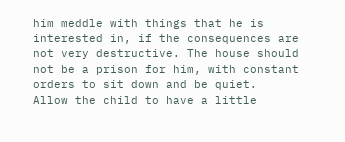him meddle with things that he is interested in, if the consequences are not very destructive. The house should not be a prison for him, with constant orders to sit down and be quiet.
Allow the child to have a little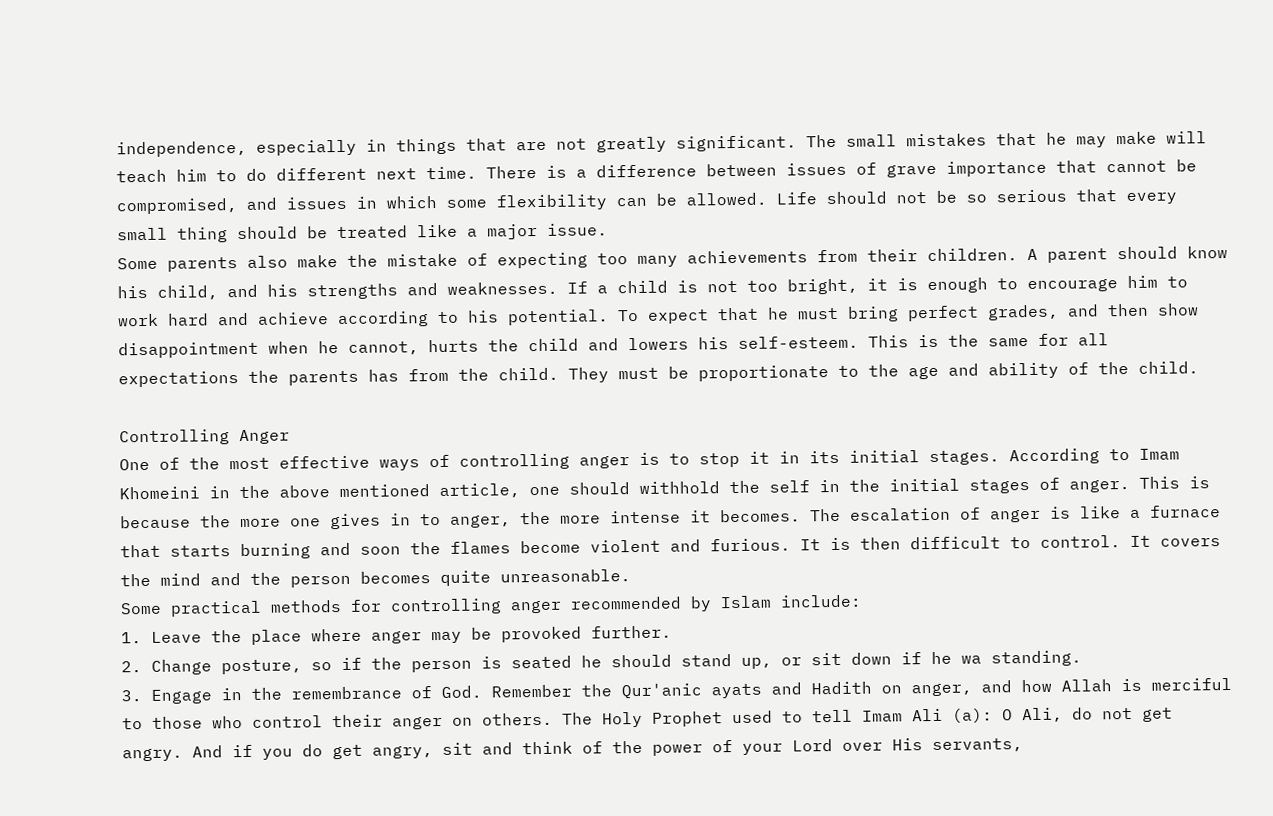independence, especially in things that are not greatly significant. The small mistakes that he may make will teach him to do different next time. There is a difference between issues of grave importance that cannot be compromised, and issues in which some flexibility can be allowed. Life should not be so serious that every small thing should be treated like a major issue.
Some parents also make the mistake of expecting too many achievements from their children. A parent should know his child, and his strengths and weaknesses. If a child is not too bright, it is enough to encourage him to work hard and achieve according to his potential. To expect that he must bring perfect grades, and then show disappointment when he cannot, hurts the child and lowers his self-esteem. This is the same for all expectations the parents has from the child. They must be proportionate to the age and ability of the child.

Controlling Anger
One of the most effective ways of controlling anger is to stop it in its initial stages. According to Imam Khomeini in the above mentioned article, one should withhold the self in the initial stages of anger. This is because the more one gives in to anger, the more intense it becomes. The escalation of anger is like a furnace that starts burning and soon the flames become violent and furious. It is then difficult to control. It covers the mind and the person becomes quite unreasonable.
Some practical methods for controlling anger recommended by Islam include:
1. Leave the place where anger may be provoked further.
2. Change posture, so if the person is seated he should stand up, or sit down if he wa standing.
3. Engage in the remembrance of God. Remember the Qur'anic ayats and Hadith on anger, and how Allah is merciful to those who control their anger on others. The Holy Prophet used to tell Imam Ali (a): O Ali, do not get angry. And if you do get angry, sit and think of the power of your Lord over His servants,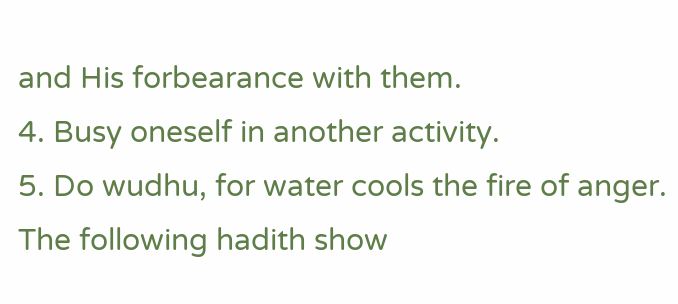and His forbearance with them.
4. Busy oneself in another activity.
5. Do wudhu, for water cools the fire of anger.
The following hadith show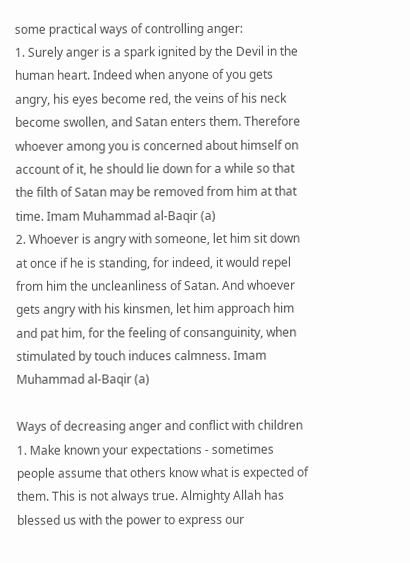some practical ways of controlling anger:
1. Surely anger is a spark ignited by the Devil in the human heart. Indeed when anyone of you gets angry, his eyes become red, the veins of his neck become swollen, and Satan enters them. Therefore whoever among you is concerned about himself on account of it, he should lie down for a while so that the filth of Satan may be removed from him at that time. Imam Muhammad al-Baqir (a)
2. Whoever is angry with someone, let him sit down at once if he is standing, for indeed, it would repel from him the uncleanliness of Satan. And whoever gets angry with his kinsmen, let him approach him and pat him, for the feeling of consanguinity, when stimulated by touch induces calmness. Imam Muhammad al-Baqir (a)

Ways of decreasing anger and conflict with children
1. Make known your expectations - sometimes people assume that others know what is expected of them. This is not always true. Almighty Allah has blessed us with the power to express our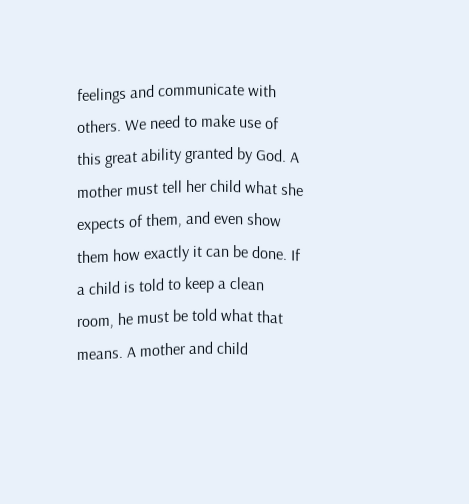feelings and communicate with others. We need to make use of this great ability granted by God. A mother must tell her child what she expects of them, and even show them how exactly it can be done. If a child is told to keep a clean room, he must be told what that means. A mother and child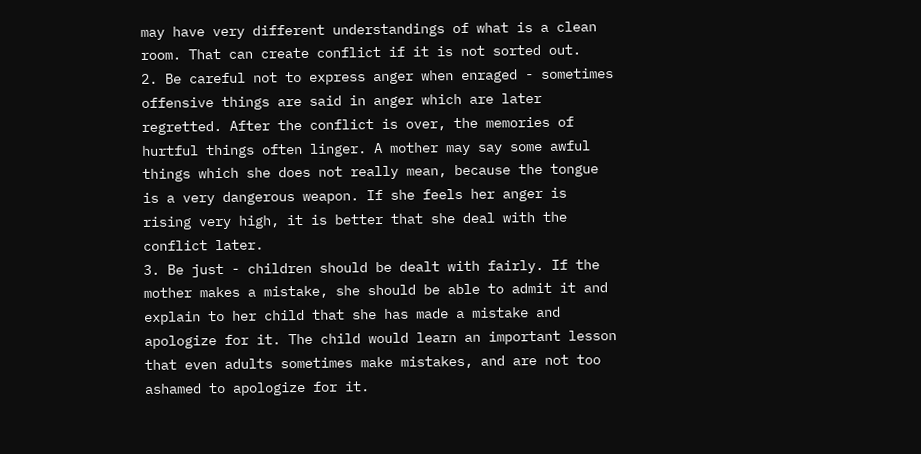may have very different understandings of what is a clean room. That can create conflict if it is not sorted out.
2. Be careful not to express anger when enraged - sometimes offensive things are said in anger which are later regretted. After the conflict is over, the memories of hurtful things often linger. A mother may say some awful things which she does not really mean, because the tongue is a very dangerous weapon. If she feels her anger is rising very high, it is better that she deal with the conflict later.
3. Be just - children should be dealt with fairly. If the mother makes a mistake, she should be able to admit it and explain to her child that she has made a mistake and apologize for it. The child would learn an important lesson that even adults sometimes make mistakes, and are not too ashamed to apologize for it.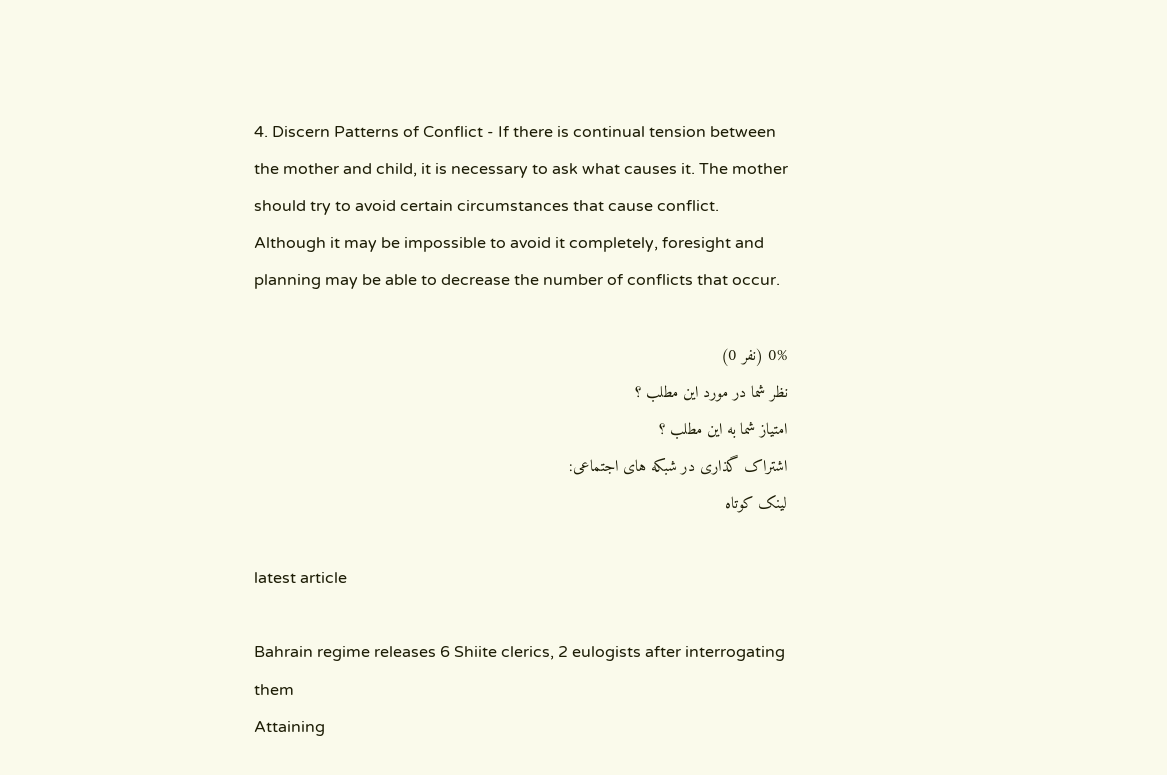4. Discern Patterns of Conflict - If there is continual tension between the mother and child, it is necessary to ask what causes it. The mother should try to avoid certain circumstances that cause conflict. Although it may be impossible to avoid it completely, foresight and planning may be able to decrease the number of conflicts that occur.

0% (نفر 0)
نظر شما در مورد این مطلب ؟
امتیاز شما به این مطلب ؟
اشتراک گذاری در شبکه های اجتماعی:
لینک کوتاه

latest article

Bahrain regime releases 6 Shiite clerics, 2 eulogists after interrogating them
Attaining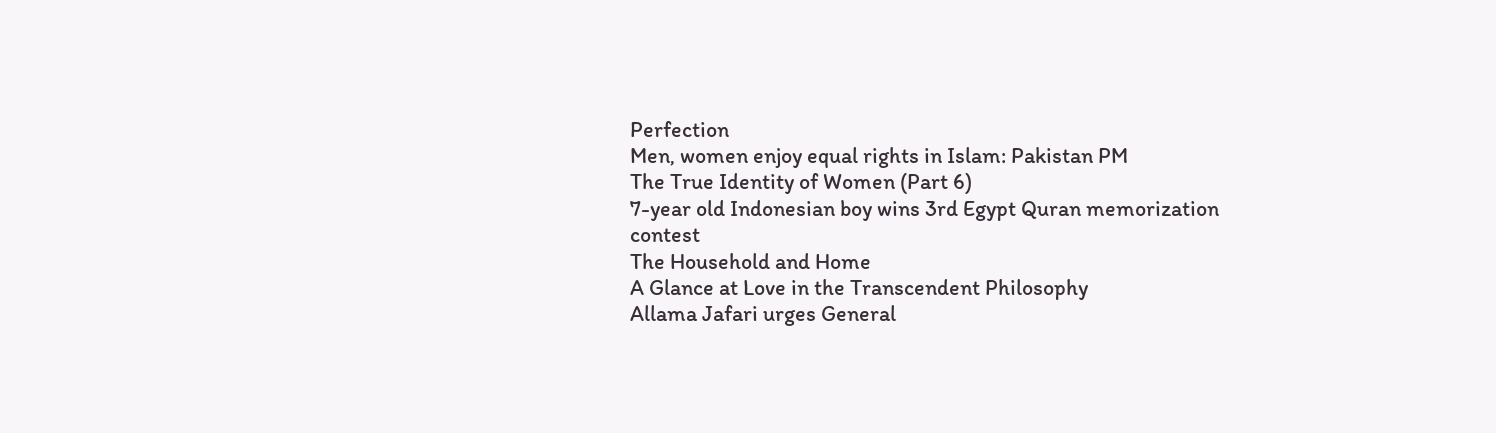Perfection
Men, women enjoy equal rights in Islam: Pakistan PM
The True Identity of Women (Part 6)
7-year old Indonesian boy wins 3rd Egypt Quran memorization contest
The Household and Home
A Glance at Love in the Transcendent Philosophy
Allama Jafari urges General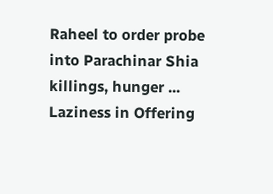Raheel to order probe into Parachinar Shia killings, hunger ...
Laziness in Offering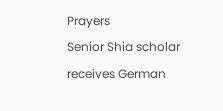Prayers
Senior Shia scholar receives German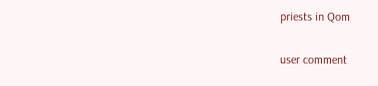priests in Qom

user comment